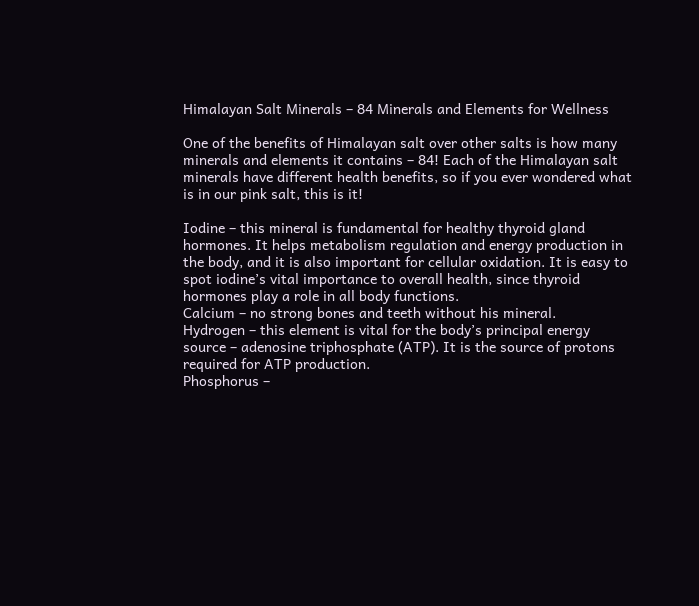Himalayan Salt Minerals – 84 Minerals and Elements for Wellness

One of the benefits of Himalayan salt over other salts is how many minerals and elements it contains – 84! Each of the Himalayan salt minerals have different health benefits, so if you ever wondered what is in our pink salt, this is it!

Iodine – this mineral is fundamental for healthy thyroid gland hormones. It helps metabolism regulation and energy production in the body, and it is also important for cellular oxidation. It is easy to spot iodine’s vital importance to overall health, since thyroid hormones play a role in all body functions.
Calcium – no strong bones and teeth without his mineral.
Hydrogen – this element is vital for the body’s principal energy source – adenosine triphosphate (ATP). It is the source of protons required for ATP production.
Phosphorus –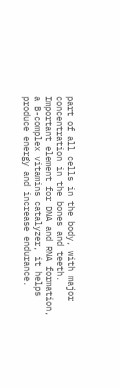part of all cells in the body, with major concentration in the bones and teeth. Important element for DNA and RNA formation, a B-complex vitamins catalyzer, it helps produce energy and increase endurance.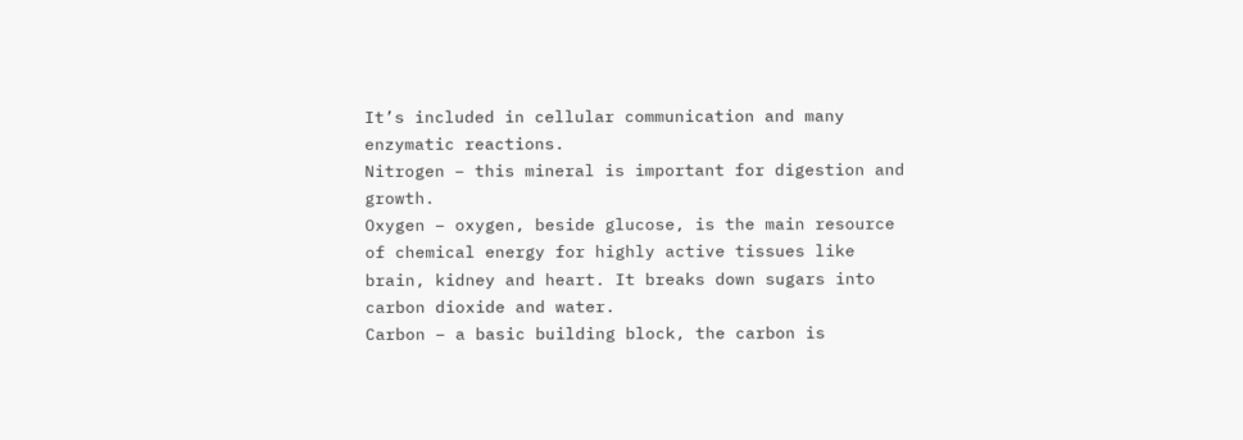It’s included in cellular communication and many enzymatic reactions.
Nitrogen – this mineral is important for digestion and growth.
Oxygen – oxygen, beside glucose, is the main resource of chemical energy for highly active tissues like brain, kidney and heart. It breaks down sugars into carbon dioxide and water.
Carbon – a basic building block, the carbon is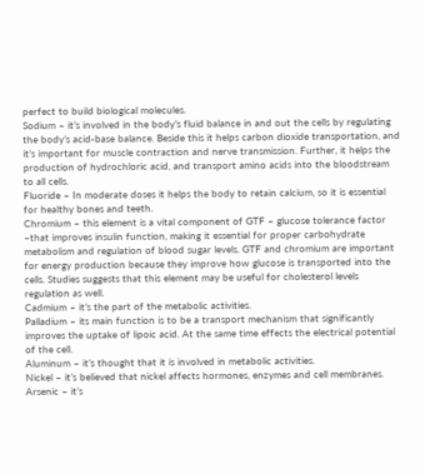perfect to build biological molecules.
Sodium – it’s involved in the body’s fluid balance in and out the cells by regulating the body’s acid-base balance. Beside this it helps carbon dioxide transportation, and it’s important for muscle contraction and nerve transmission. Further, it helps the production of hydrochloric acid, and transport amino acids into the bloodstream to all cells.
Fluoride – In moderate doses it helps the body to retain calcium, so it is essential for healthy bones and teeth.
Chromium – this element is a vital component of GTF – glucose tolerance factor –that improves insulin function, making it essential for proper carbohydrate metabolism and regulation of blood sugar levels. GTF and chromium are important for energy production because they improve how glucose is transported into the cells. Studies suggests that this element may be useful for cholesterol levels regulation as well.
Cadmium – it’s the part of the metabolic activities.
Palladium – its main function is to be a transport mechanism that significantly improves the uptake of lipoic acid. At the same time effects the electrical potential of the cell.
Aluminum – it’s thought that it is involved in metabolic activities.
Nickel – it’s believed that nickel affects hormones, enzymes and cell membranes.
Arsenic – it’s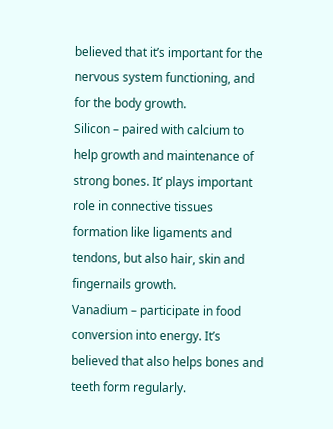believed that it’s important for the nervous system functioning, and for the body growth.
Silicon – paired with calcium to help growth and maintenance of strong bones. It’ plays important role in connective tissues formation like ligaments and tendons, but also hair, skin and fingernails growth.
Vanadium – participate in food conversion into energy. It’s believed that also helps bones and teeth form regularly.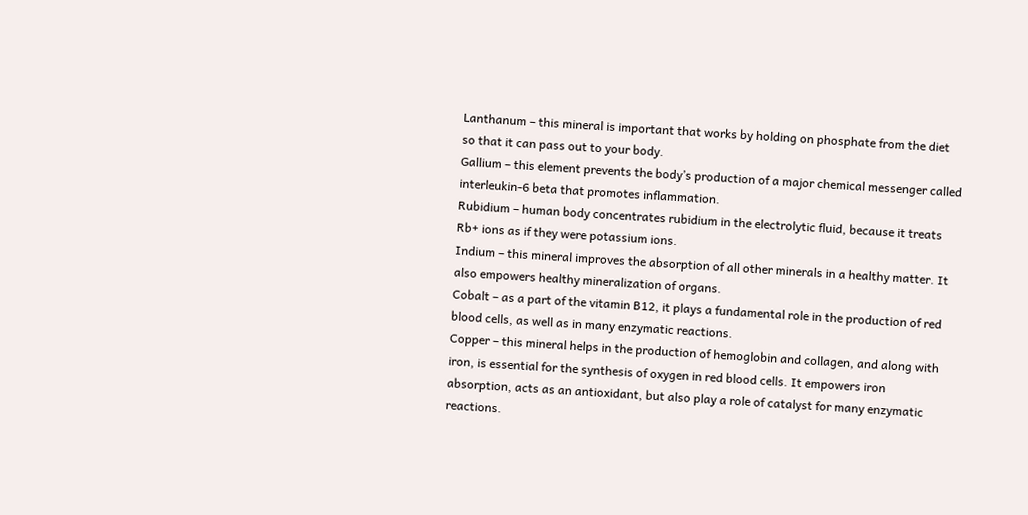Lanthanum – this mineral is important that works by holding on phosphate from the diet so that it can pass out to your body.
Gallium – this element prevents the body’s production of a major chemical messenger called interleukin-6 beta that promotes inflammation.
Rubidium – human body concentrates rubidium in the electrolytic fluid, because it treats Rb+ ions as if they were potassium ions.
Indium – this mineral improves the absorption of all other minerals in a healthy matter. It also empowers healthy mineralization of organs.
Cobalt – as a part of the vitamin B12, it plays a fundamental role in the production of red blood cells, as well as in many enzymatic reactions.
Copper – this mineral helps in the production of hemoglobin and collagen, and along with iron, is essential for the synthesis of oxygen in red blood cells. It empowers iron absorption, acts as an antioxidant, but also play a role of catalyst for many enzymatic reactions.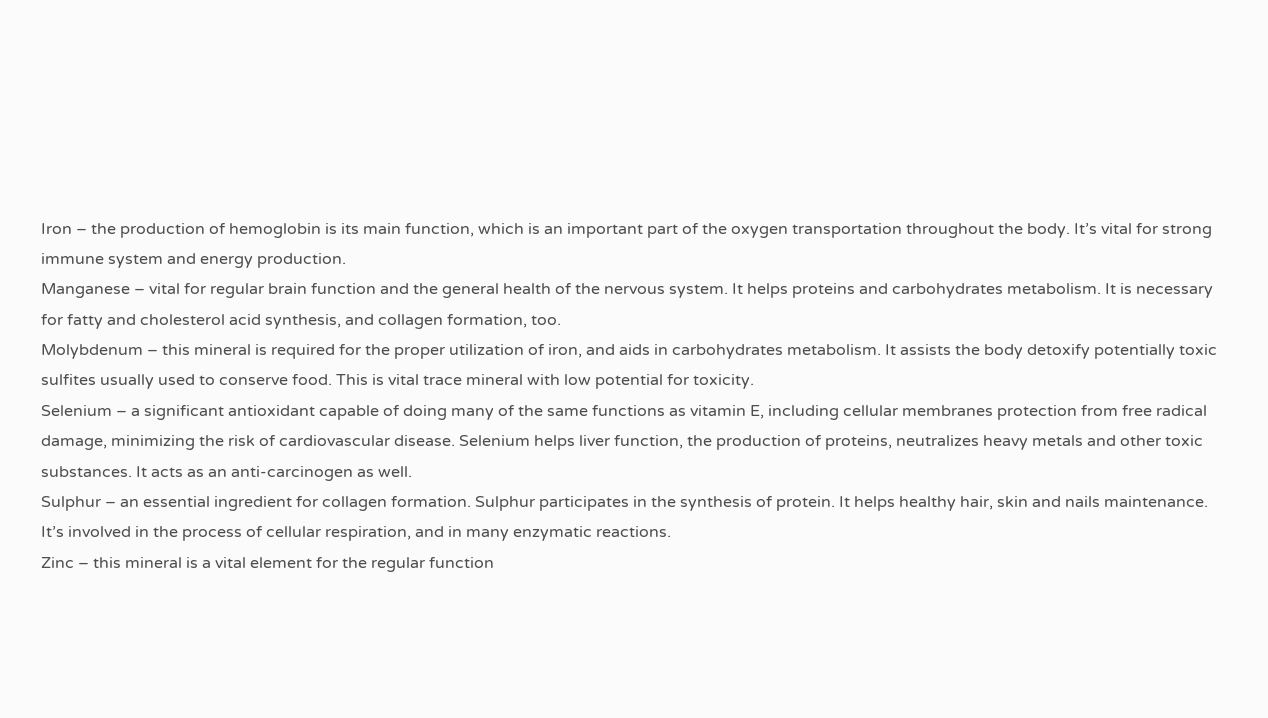Iron – the production of hemoglobin is its main function, which is an important part of the oxygen transportation throughout the body. It’s vital for strong immune system and energy production.
Manganese – vital for regular brain function and the general health of the nervous system. It helps proteins and carbohydrates metabolism. It is necessary for fatty and cholesterol acid synthesis, and collagen formation, too.
Molybdenum – this mineral is required for the proper utilization of iron, and aids in carbohydrates metabolism. It assists the body detoxify potentially toxic sulfites usually used to conserve food. This is vital trace mineral with low potential for toxicity.
Selenium – a significant antioxidant capable of doing many of the same functions as vitamin E, including cellular membranes protection from free radical damage, minimizing the risk of cardiovascular disease. Selenium helps liver function, the production of proteins, neutralizes heavy metals and other toxic substances. It acts as an anti-carcinogen as well.
Sulphur – an essential ingredient for collagen formation. Sulphur participates in the synthesis of protein. It helps healthy hair, skin and nails maintenance. It’s involved in the process of cellular respiration, and in many enzymatic reactions.
Zinc – this mineral is a vital element for the regular function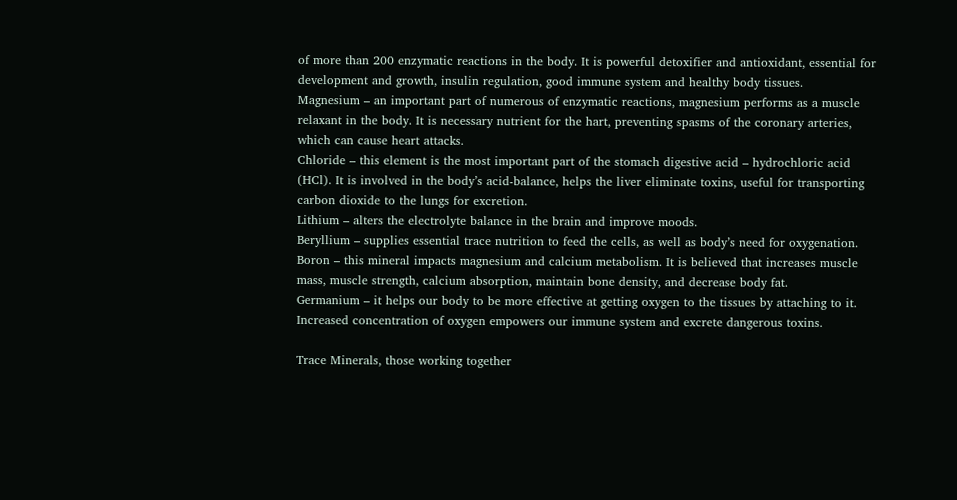of more than 200 enzymatic reactions in the body. It is powerful detoxifier and antioxidant, essential for development and growth, insulin regulation, good immune system and healthy body tissues.
Magnesium – an important part of numerous of enzymatic reactions, magnesium performs as a muscle relaxant in the body. It is necessary nutrient for the hart, preventing spasms of the coronary arteries, which can cause heart attacks.
Chloride – this element is the most important part of the stomach digestive acid – hydrochloric acid (HCl). It is involved in the body’s acid-balance, helps the liver eliminate toxins, useful for transporting carbon dioxide to the lungs for excretion.
Lithium – alters the electrolyte balance in the brain and improve moods.
Beryllium – supplies essential trace nutrition to feed the cells, as well as body’s need for oxygenation.
Boron – this mineral impacts magnesium and calcium metabolism. It is believed that increases muscle mass, muscle strength, calcium absorption, maintain bone density, and decrease body fat.
Germanium – it helps our body to be more effective at getting oxygen to the tissues by attaching to it. Increased concentration of oxygen empowers our immune system and excrete dangerous toxins.

Trace Minerals, those working together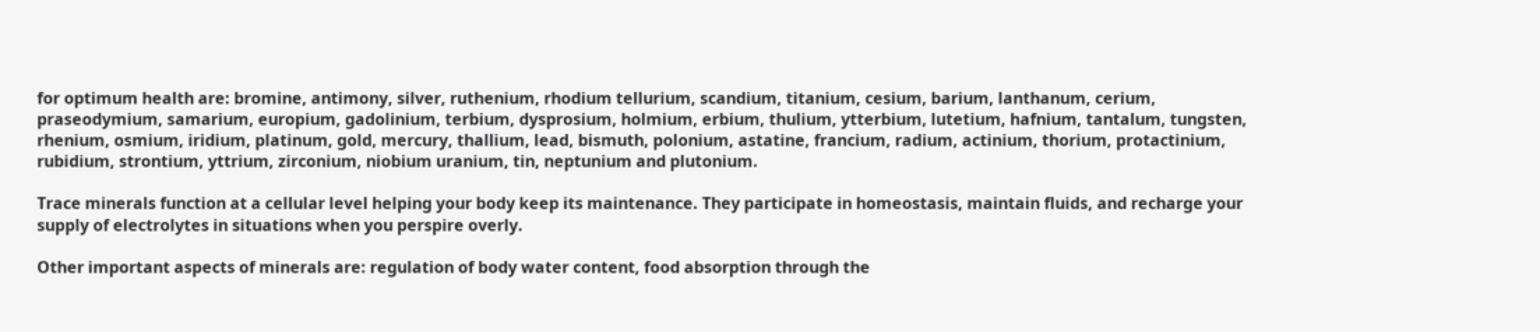for optimum health are: bromine, antimony, silver, ruthenium, rhodium tellurium, scandium, titanium, cesium, barium, lanthanum, cerium, praseodymium, samarium, europium, gadolinium, terbium, dysprosium, holmium, erbium, thulium, ytterbium, lutetium, hafnium, tantalum, tungsten, rhenium, osmium, iridium, platinum, gold, mercury, thallium, lead, bismuth, polonium, astatine, francium, radium, actinium, thorium, protactinium, rubidium, strontium, yttrium, zirconium, niobium uranium, tin, neptunium and plutonium.

Trace minerals function at a cellular level helping your body keep its maintenance. They participate in homeostasis, maintain fluids, and recharge your supply of electrolytes in situations when you perspire overly.

Other important aspects of minerals are: regulation of body water content, food absorption through the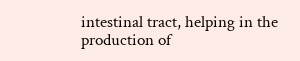intestinal tract, helping in the production of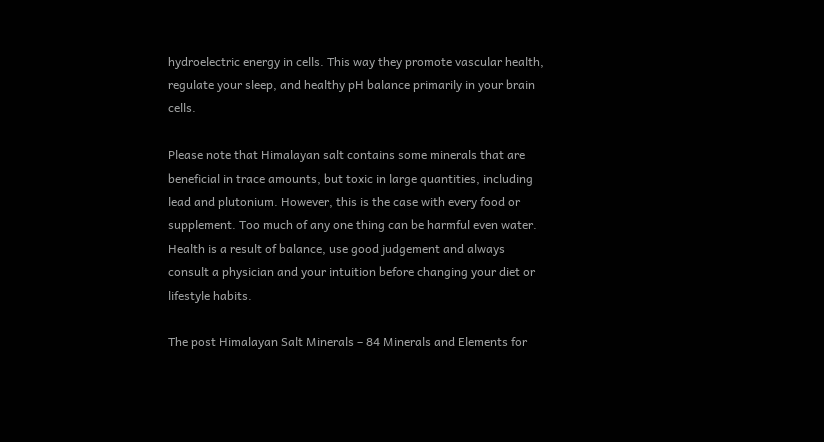hydroelectric energy in cells. This way they promote vascular health, regulate your sleep, and healthy pH balance primarily in your brain cells.

Please note that Himalayan salt contains some minerals that are beneficial in trace amounts, but toxic in large quantities, including lead and plutonium. However, this is the case with every food or supplement. Too much of any one thing can be harmful even water.  Health is a result of balance, use good judgement and always consult a physician and your intuition before changing your diet or lifestyle habits.

The post Himalayan Salt Minerals – 84 Minerals and Elements for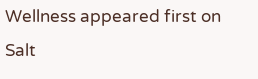Wellness appeared first on Salt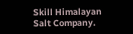Skill Himalayan Salt Company.